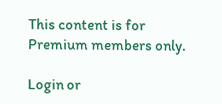This content is for Premium members only.

Login or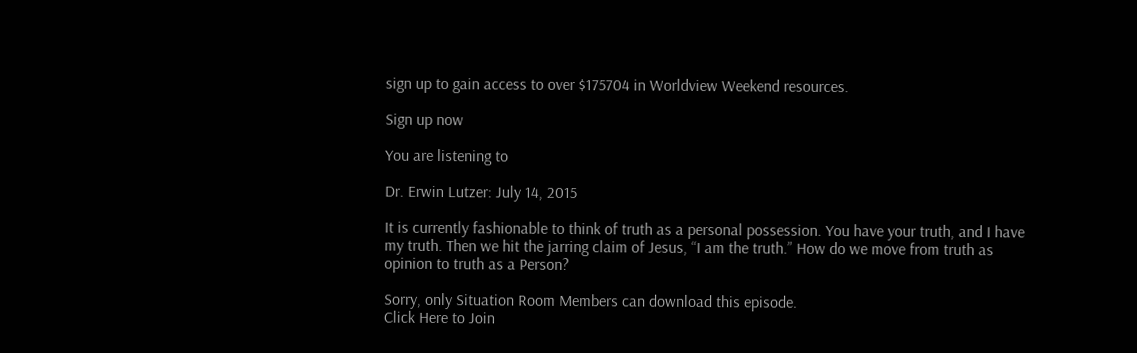sign up to gain access to over $175704 in Worldview Weekend resources.

Sign up now

You are listening to

Dr. Erwin Lutzer: July 14, 2015

It is currently fashionable to think of truth as a personal possession. You have your truth, and I have my truth. Then we hit the jarring claim of Jesus, “I am the truth.” How do we move from truth as opinion to truth as a Person?

Sorry, only Situation Room Members can download this episode.
Click Here to Join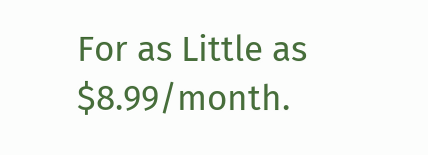For as Little as $8.99/month.